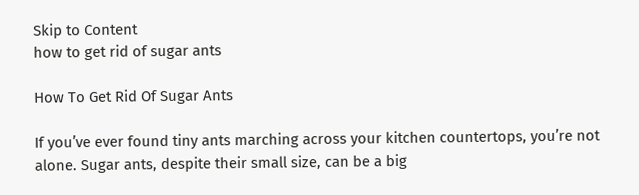Skip to Content
how to get rid of sugar ants

How To Get Rid Of Sugar Ants

If you’ve ever found tiny ants marching across your kitchen countertops, you’re not alone. Sugar ants, despite their small size, can be a big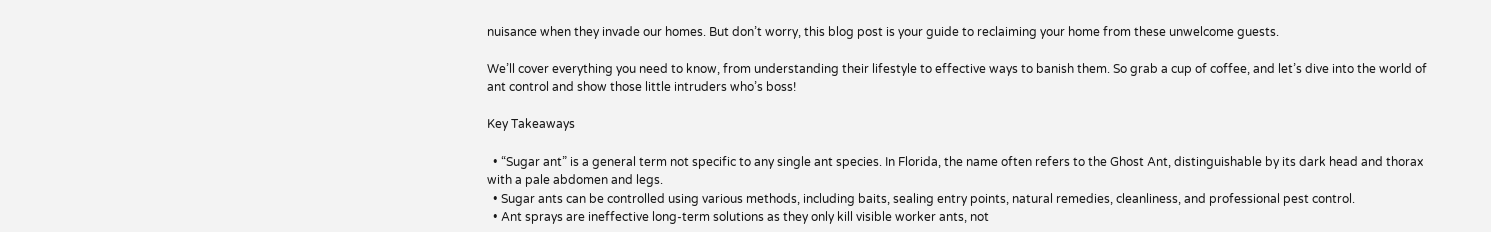nuisance when they invade our homes. But don’t worry, this blog post is your guide to reclaiming your home from these unwelcome guests.

We’ll cover everything you need to know, from understanding their lifestyle to effective ways to banish them. So grab a cup of coffee, and let’s dive into the world of ant control and show those little intruders who’s boss!

Key Takeaways

  • “Sugar ant” is a general term not specific to any single ant species. In Florida, the name often refers to the Ghost Ant, distinguishable by its dark head and thorax with a pale abdomen and legs.
  • Sugar ants can be controlled using various methods, including baits, sealing entry points, natural remedies, cleanliness, and professional pest control.
  • Ant sprays are ineffective long-term solutions as they only kill visible worker ants, not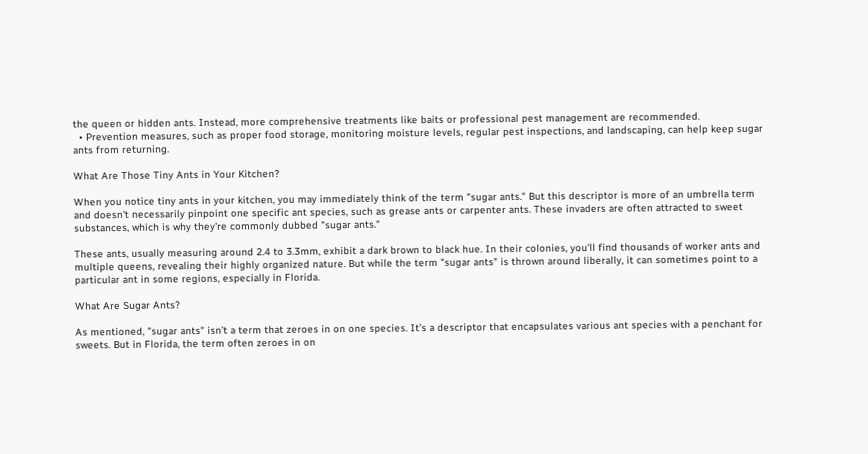the queen or hidden ants. Instead, more comprehensive treatments like baits or professional pest management are recommended.
  • Prevention measures, such as proper food storage, monitoring moisture levels, regular pest inspections, and landscaping, can help keep sugar ants from returning.

What Are Those Tiny Ants in Your Kitchen?

When you notice tiny ants in your kitchen, you may immediately think of the term "sugar ants." But this descriptor is more of an umbrella term and doesn't necessarily pinpoint one specific ant species, such as grease ants or carpenter ants. These invaders are often attracted to sweet substances, which is why they're commonly dubbed "sugar ants."

These ants, usually measuring around 2.4 to 3.3mm, exhibit a dark brown to black hue. In their colonies, you'll find thousands of worker ants and multiple queens, revealing their highly organized nature. But while the term "sugar ants" is thrown around liberally, it can sometimes point to a particular ant in some regions, especially in Florida.

What Are Sugar Ants?

As mentioned, "sugar ants" isn’t a term that zeroes in on one species. It’s a descriptor that encapsulates various ant species with a penchant for sweets. But in Florida, the term often zeroes in on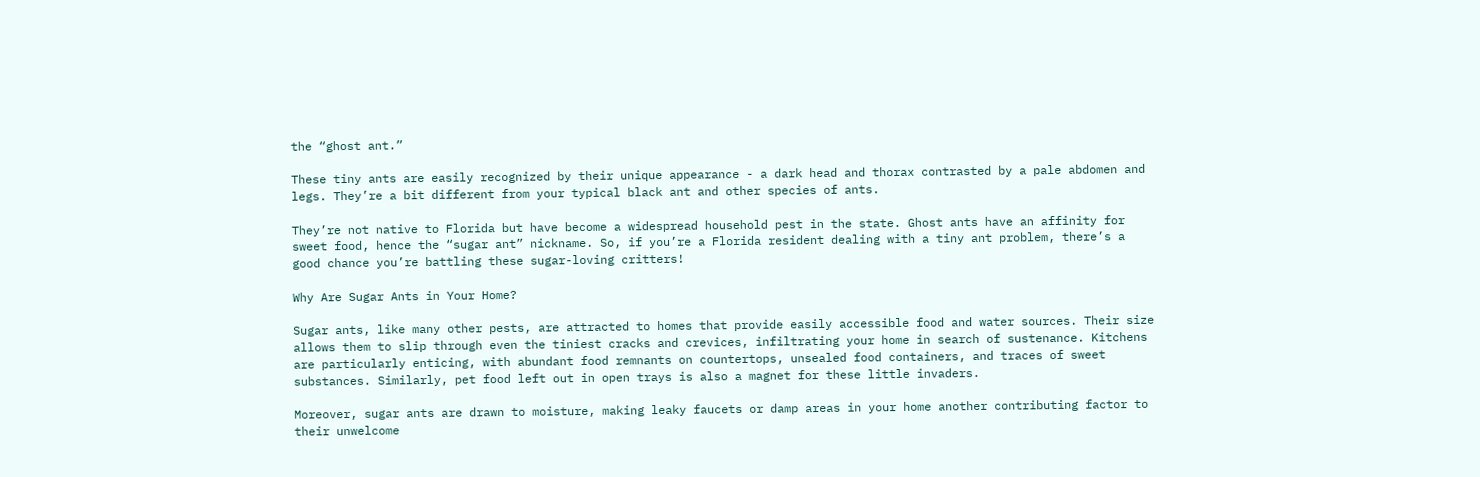the “ghost ant.”

These tiny ants are easily recognized by their unique appearance - a dark head and thorax contrasted by a pale abdomen and legs. They’re a bit different from your typical black ant and other species of ants.

They’re not native to Florida but have become a widespread household pest in the state. Ghost ants have an affinity for sweet food, hence the “sugar ant” nickname. So, if you’re a Florida resident dealing with a tiny ant problem, there’s a good chance you’re battling these sugar-loving critters!

Why Are Sugar Ants in Your Home?

Sugar ants, like many other pests, are attracted to homes that provide easily accessible food and water sources. Their size allows them to slip through even the tiniest cracks and crevices, infiltrating your home in search of sustenance. Kitchens are particularly enticing, with abundant food remnants on countertops, unsealed food containers, and traces of sweet substances. Similarly, pet food left out in open trays is also a magnet for these little invaders.

Moreover, sugar ants are drawn to moisture, making leaky faucets or damp areas in your home another contributing factor to their unwelcome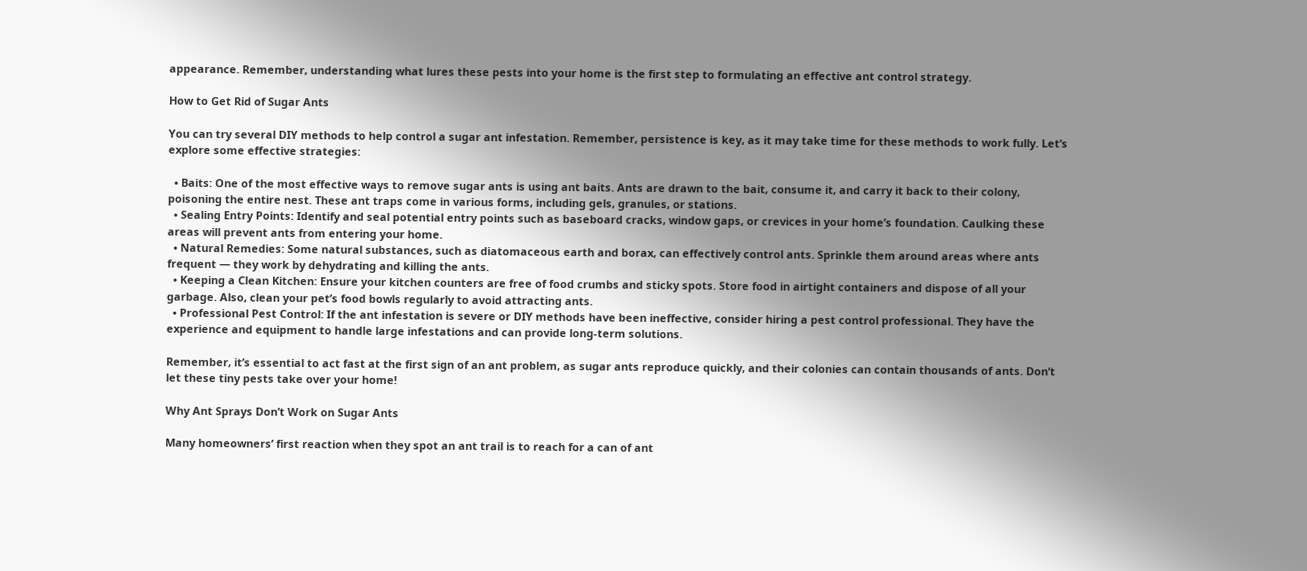appearance. Remember, understanding what lures these pests into your home is the first step to formulating an effective ant control strategy.

How to Get Rid of Sugar Ants

You can try several DIY methods to help control a sugar ant infestation. Remember, persistence is key, as it may take time for these methods to work fully. Let’s explore some effective strategies:

  • Baits: One of the most effective ways to remove sugar ants is using ant baits. Ants are drawn to the bait, consume it, and carry it back to their colony, poisoning the entire nest. These ant traps come in various forms, including gels, granules, or stations.
  • Sealing Entry Points: Identify and seal potential entry points such as baseboard cracks, window gaps, or crevices in your home’s foundation. Caulking these areas will prevent ants from entering your home.
  • Natural Remedies: Some natural substances, such as diatomaceous earth and borax, can effectively control ants. Sprinkle them around areas where ants frequent — they work by dehydrating and killing the ants.
  • Keeping a Clean Kitchen: Ensure your kitchen counters are free of food crumbs and sticky spots. Store food in airtight containers and dispose of all your garbage. Also, clean your pet’s food bowls regularly to avoid attracting ants.
  • Professional Pest Control: If the ant infestation is severe or DIY methods have been ineffective, consider hiring a pest control professional. They have the experience and equipment to handle large infestations and can provide long-term solutions.

Remember, it’s essential to act fast at the first sign of an ant problem, as sugar ants reproduce quickly, and their colonies can contain thousands of ants. Don’t let these tiny pests take over your home!

Why Ant Sprays Don’t Work on Sugar Ants

Many homeowners’ first reaction when they spot an ant trail is to reach for a can of ant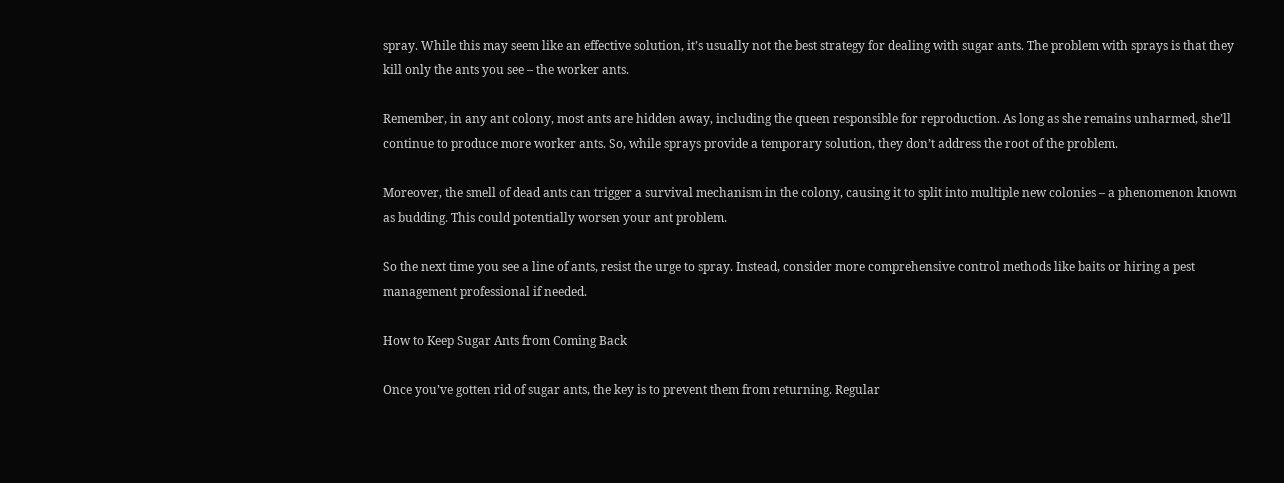spray. While this may seem like an effective solution, it’s usually not the best strategy for dealing with sugar ants. The problem with sprays is that they kill only the ants you see – the worker ants.

Remember, in any ant colony, most ants are hidden away, including the queen responsible for reproduction. As long as she remains unharmed, she’ll continue to produce more worker ants. So, while sprays provide a temporary solution, they don’t address the root of the problem.

Moreover, the smell of dead ants can trigger a survival mechanism in the colony, causing it to split into multiple new colonies – a phenomenon known as budding. This could potentially worsen your ant problem.

So the next time you see a line of ants, resist the urge to spray. Instead, consider more comprehensive control methods like baits or hiring a pest management professional if needed.

How to Keep Sugar Ants from Coming Back

Once you’ve gotten rid of sugar ants, the key is to prevent them from returning. Regular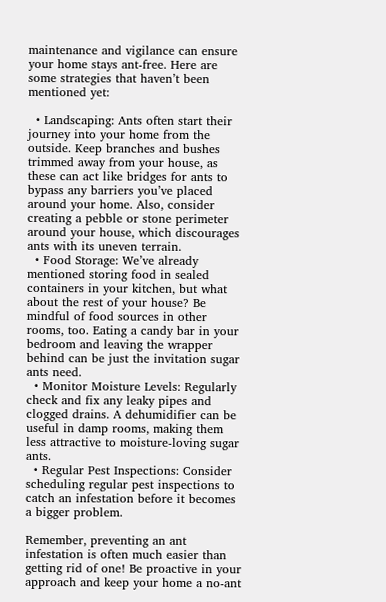maintenance and vigilance can ensure your home stays ant-free. Here are some strategies that haven’t been mentioned yet:

  • Landscaping: Ants often start their journey into your home from the outside. Keep branches and bushes trimmed away from your house, as these can act like bridges for ants to bypass any barriers you’ve placed around your home. Also, consider creating a pebble or stone perimeter around your house, which discourages ants with its uneven terrain.
  • Food Storage: We’ve already mentioned storing food in sealed containers in your kitchen, but what about the rest of your house? Be mindful of food sources in other rooms, too. Eating a candy bar in your bedroom and leaving the wrapper behind can be just the invitation sugar ants need.
  • Monitor Moisture Levels: Regularly check and fix any leaky pipes and clogged drains. A dehumidifier can be useful in damp rooms, making them less attractive to moisture-loving sugar ants.
  • Regular Pest Inspections: Consider scheduling regular pest inspections to catch an infestation before it becomes a bigger problem.

Remember, preventing an ant infestation is often much easier than getting rid of one! Be proactive in your approach and keep your home a no-ant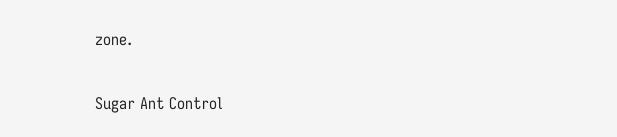zone.

Sugar Ant Control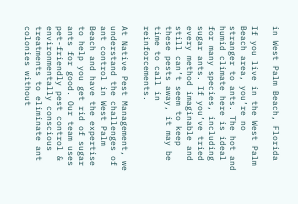in West Palm Beach, Florida

If you live in the West Palm Beach area, you’re no stranger to ants. The hot and humid climate here is ideal for many species, including sugar ants. If you’ve tried every method imaginable and still can’t seem to keep these pests away, it may be time to call in reinforcements.

At Native Pest Management, we understand the challenges of ant control in West Palm Beach and have the expertise to help you get rid of sugar ants for good. Our team uses pet-friendly pest control & environmentally conscious treatments to eliminate ant colonies without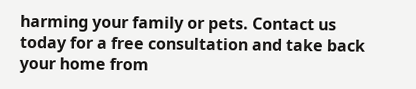harming your family or pets. Contact us today for a free consultation and take back your home from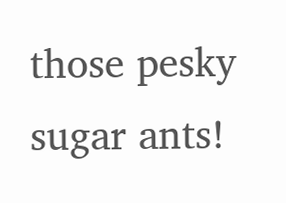those pesky sugar ants!